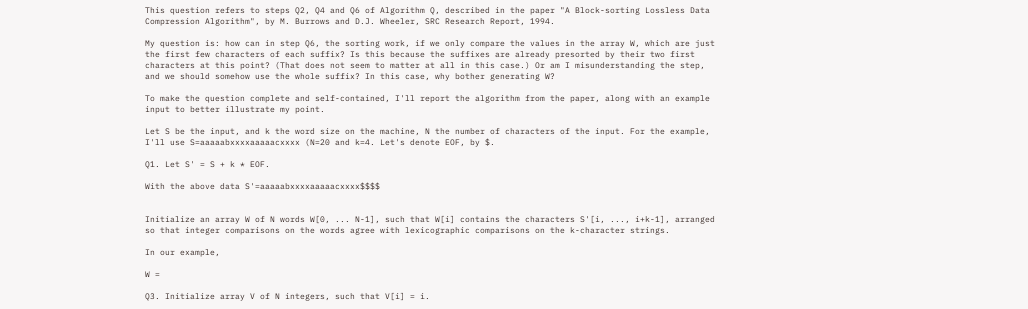This question refers to steps Q2, Q4 and Q6 of Algorithm Q, described in the paper "A Block-sorting Lossless Data Compression Algorithm", by M. Burrows and D.J. Wheeler, SRC Research Report, 1994.

My question is: how can in step Q6, the sorting work, if we only compare the values in the array W, which are just the first few characters of each suffix? Is this because the suffixes are already presorted by their two first characters at this point? (That does not seem to matter at all in this case.) Or am I misunderstanding the step, and we should somehow use the whole suffix? In this case, why bother generating W?

To make the question complete and self-contained, I'll report the algorithm from the paper, along with an example input to better illustrate my point.

Let S be the input, and k the word size on the machine, N the number of characters of the input. For the example, I'll use S=aaaaabxxxxaaaaacxxxx (N=20 and k=4. Let's denote EOF, by $.

Q1. Let S' = S + k * EOF.

With the above data S'=aaaaabxxxxaaaaacxxxx$$$$


Initialize an array W of N words W[0, ... N-1], such that W[i] contains the characters S'[i, ..., i+k-1], arranged so that integer comparisons on the words agree with lexicographic comparisons on the k-character strings.

In our example,

W =

Q3. Initialize array V of N integers, such that V[i] = i.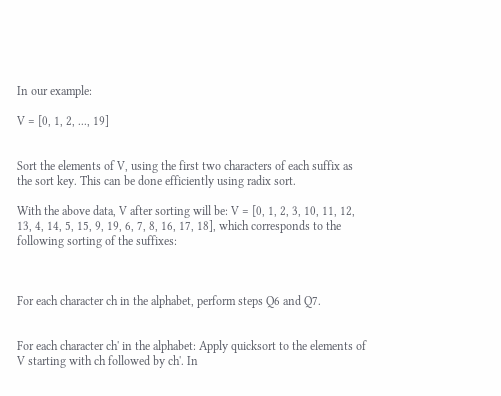In our example:

V = [0, 1, 2, ..., 19]


Sort the elements of V, using the first two characters of each suffix as the sort key. This can be done efficiently using radix sort.

With the above data, V after sorting will be: V = [0, 1, 2, 3, 10, 11, 12, 13, 4, 14, 5, 15, 9, 19, 6, 7, 8, 16, 17, 18], which corresponds to the following sorting of the suffixes:



For each character ch in the alphabet, perform steps Q6 and Q7.


For each character ch' in the alphabet: Apply quicksort to the elements of V starting with ch followed by ch'. In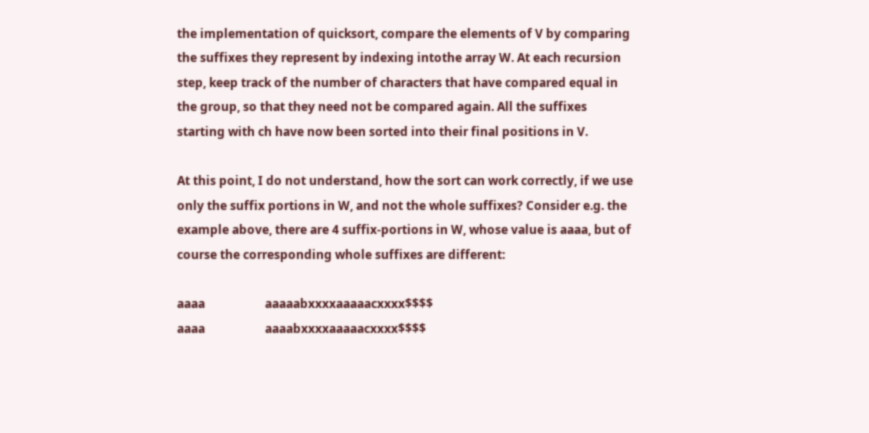the implementation of quicksort, compare the elements of V by comparing the suffixes they represent by indexing intothe array W. At each recursion step, keep track of the number of characters that have compared equal in the group, so that they need not be compared again. All the suffixes starting with ch have now been sorted into their final positions in V.

At this point, I do not understand, how the sort can work correctly, if we use only the suffix portions in W, and not the whole suffixes? Consider e.g. the example above, there are 4 suffix-portions in W, whose value is aaaa, but of course the corresponding whole suffixes are different:

aaaa                    aaaaabxxxxaaaaacxxxx$$$$
aaaa                    aaaabxxxxaaaaacxxxx$$$$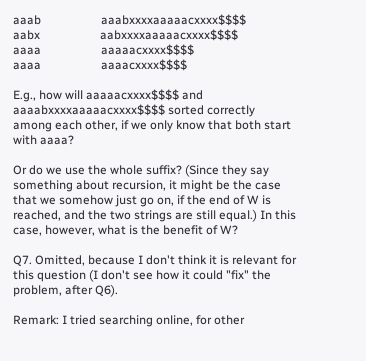aaab                    aaabxxxxaaaaacxxxx$$$$
aabx                    aabxxxxaaaaacxxxx$$$$
aaaa                    aaaaacxxxx$$$$
aaaa                    aaaacxxxx$$$$

E.g., how will aaaaacxxxx$$$$ and aaaabxxxxaaaaacxxxx$$$$ sorted correctly among each other, if we only know that both start with aaaa?

Or do we use the whole suffix? (Since they say something about recursion, it might be the case that we somehow just go on, if the end of W is reached, and the two strings are still equal.) In this case, however, what is the benefit of W?

Q7. Omitted, because I don't think it is relevant for this question (I don't see how it could "fix" the problem, after Q6).

Remark: I tried searching online, for other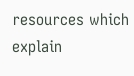resources which explain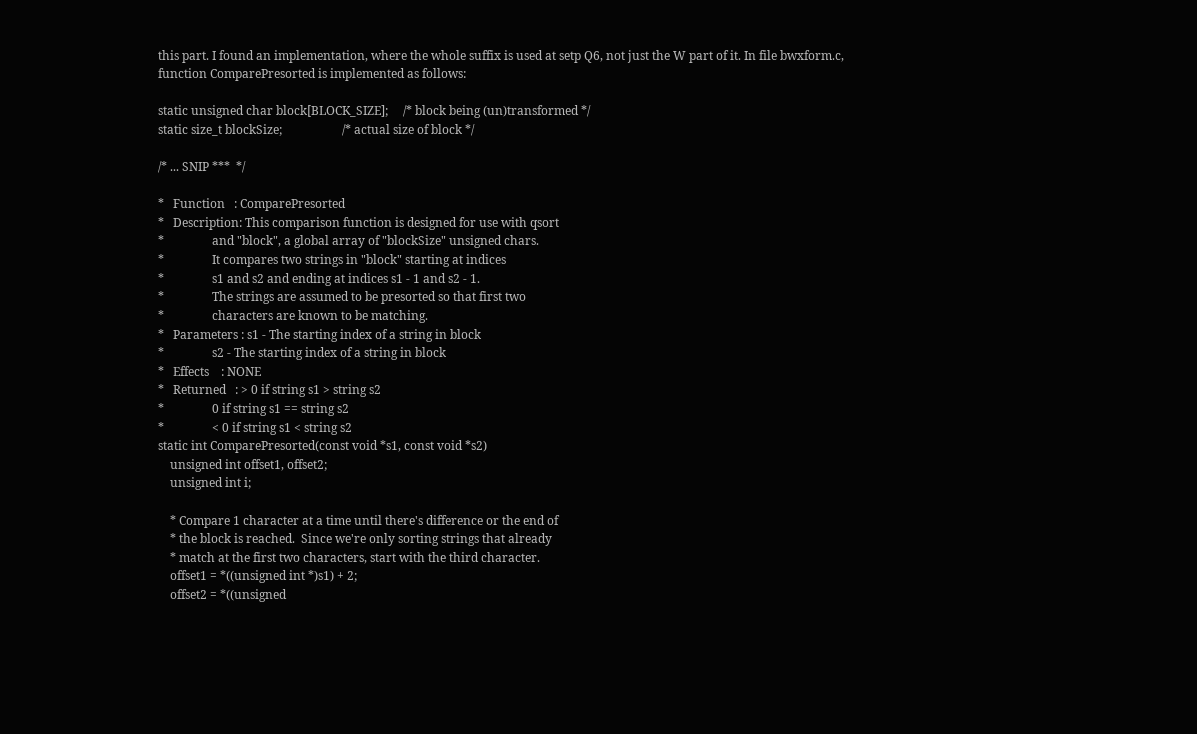this part. I found an implementation, where the whole suffix is used at setp Q6, not just the W part of it. In file bwxform.c, function ComparePresorted is implemented as follows:

static unsigned char block[BLOCK_SIZE];     /* block being (un)transformed */
static size_t blockSize;                    /* actual size of block */

/* ... SNIP ***  */

*   Function   : ComparePresorted
*   Description: This comparison function is designed for use with qsort
*                and "block", a global array of "blockSize" unsigned chars.
*                It compares two strings in "block" starting at indices
*                s1 and s2 and ending at indices s1 - 1 and s2 - 1.
*                The strings are assumed to be presorted so that first two
*                characters are known to be matching.
*   Parameters : s1 - The starting index of a string in block
*                s2 - The starting index of a string in block
*   Effects    : NONE
*   Returned   : > 0 if string s1 > string s2
*                0 if string s1 == string s2
*                < 0 if string s1 < string s2
static int ComparePresorted(const void *s1, const void *s2)
    unsigned int offset1, offset2;
    unsigned int i;

    * Compare 1 character at a time until there's difference or the end of
    * the block is reached.  Since we're only sorting strings that already
    * match at the first two characters, start with the third character.
    offset1 = *((unsigned int *)s1) + 2;
    offset2 = *((unsigned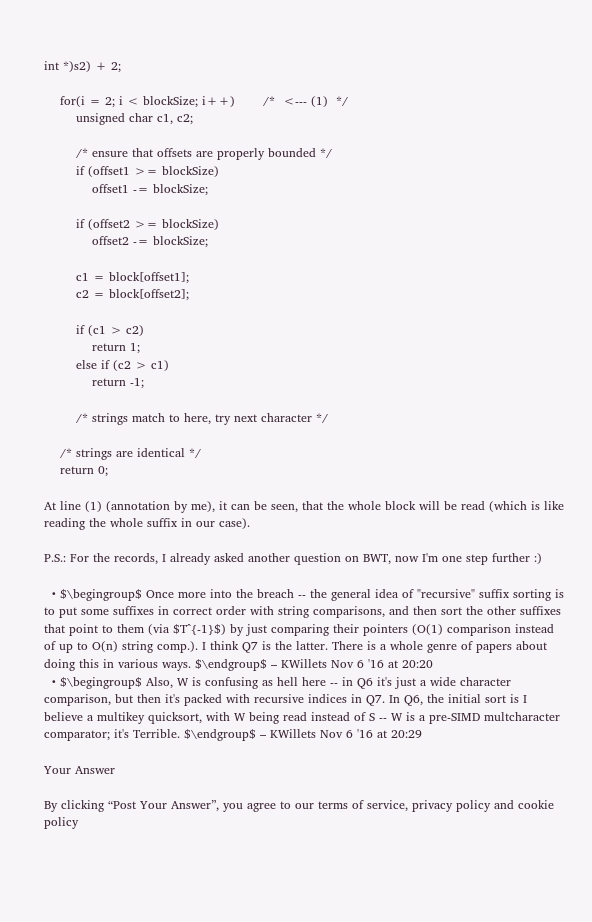int *)s2) + 2;

    for(i = 2; i < blockSize; i++)       /*  <--- (1)  */
        unsigned char c1, c2;

        /* ensure that offsets are properly bounded */
        if (offset1 >= blockSize)
            offset1 -= blockSize;

        if (offset2 >= blockSize)
            offset2 -= blockSize;

        c1 = block[offset1];
        c2 = block[offset2];

        if (c1 > c2)
            return 1;
        else if (c2 > c1)
            return -1;

        /* strings match to here, try next character */

    /* strings are identical */
    return 0;

At line (1) (annotation by me), it can be seen, that the whole block will be read (which is like reading the whole suffix in our case).

P.S.: For the records, I already asked another question on BWT, now I'm one step further :)

  • $\begingroup$ Once more into the breach -- the general idea of "recursive" suffix sorting is to put some suffixes in correct order with string comparisons, and then sort the other suffixes that point to them (via $T^{-1}$) by just comparing their pointers (O(1) comparison instead of up to O(n) string comp.). I think Q7 is the latter. There is a whole genre of papers about doing this in various ways. $\endgroup$ – KWillets Nov 6 '16 at 20:20
  • $\begingroup$ Also, W is confusing as hell here -- in Q6 it's just a wide character comparison, but then it's packed with recursive indices in Q7. In Q6, the initial sort is I believe a multikey quicksort, with W being read instead of S -- W is a pre-SIMD multcharacter comparator; it's Terrible. $\endgroup$ – KWillets Nov 6 '16 at 20:29

Your Answer

By clicking “Post Your Answer”, you agree to our terms of service, privacy policy and cookie policy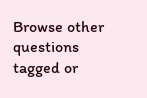Browse other questions tagged or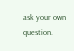ask your own question.